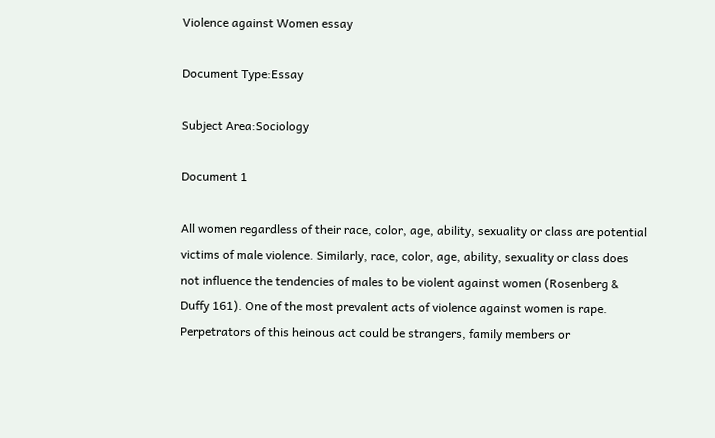Violence against Women essay

Document Type:Essay

Subject Area:Sociology

Document 1

All women regardless of their race, color, age, ability, sexuality or class are potential victims of male violence. Similarly, race, color, age, ability, sexuality or class does not influence the tendencies of males to be violent against women (Rosenberg & Duffy 161). One of the most prevalent acts of violence against women is rape. Perpetrators of this heinous act could be strangers, family members or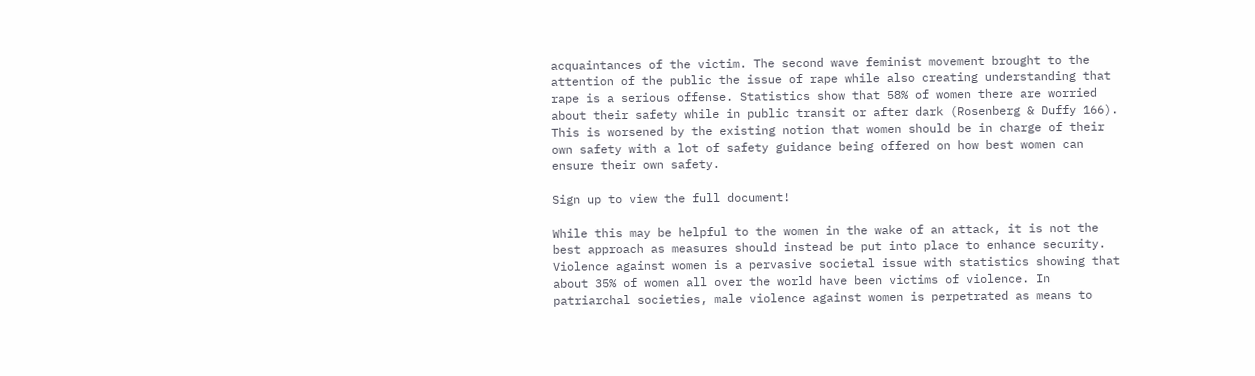acquaintances of the victim. The second wave feminist movement brought to the attention of the public the issue of rape while also creating understanding that rape is a serious offense. Statistics show that 58% of women there are worried about their safety while in public transit or after dark (Rosenberg & Duffy 166). This is worsened by the existing notion that women should be in charge of their own safety with a lot of safety guidance being offered on how best women can ensure their own safety.

Sign up to view the full document!

While this may be helpful to the women in the wake of an attack, it is not the best approach as measures should instead be put into place to enhance security. Violence against women is a pervasive societal issue with statistics showing that about 35% of women all over the world have been victims of violence. In patriarchal societies, male violence against women is perpetrated as means to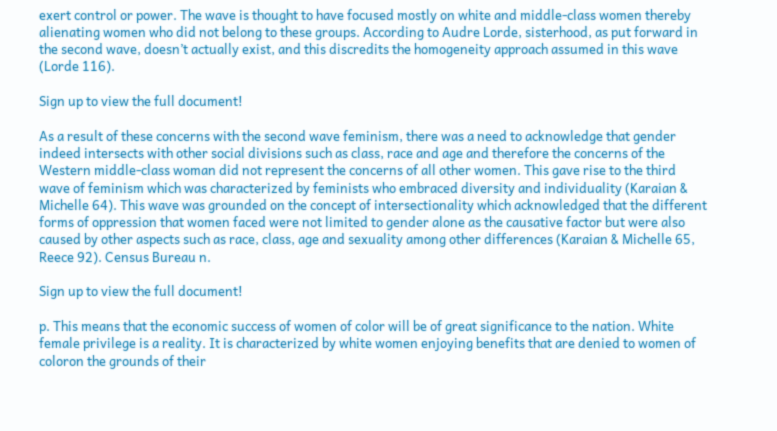exert control or power. The wave is thought to have focused mostly on white and middle-class women thereby alienating women who did not belong to these groups. According to Audre Lorde, sisterhood, as put forward in the second wave, doesn’t actually exist, and this discredits the homogeneity approach assumed in this wave (Lorde 116).

Sign up to view the full document!

As a result of these concerns with the second wave feminism, there was a need to acknowledge that gender indeed intersects with other social divisions such as class, race and age and therefore the concerns of the Western middle-class woman did not represent the concerns of all other women. This gave rise to the third wave of feminism which was characterized by feminists who embraced diversity and individuality (Karaian & Michelle 64). This wave was grounded on the concept of intersectionality which acknowledged that the different forms of oppression that women faced were not limited to gender alone as the causative factor but were also caused by other aspects such as race, class, age and sexuality among other differences (Karaian & Michelle 65, Reece 92). Census Bureau n.

Sign up to view the full document!

p. This means that the economic success of women of color will be of great significance to the nation. White female privilege is a reality. It is characterized by white women enjoying benefits that are denied to women of coloron the grounds of their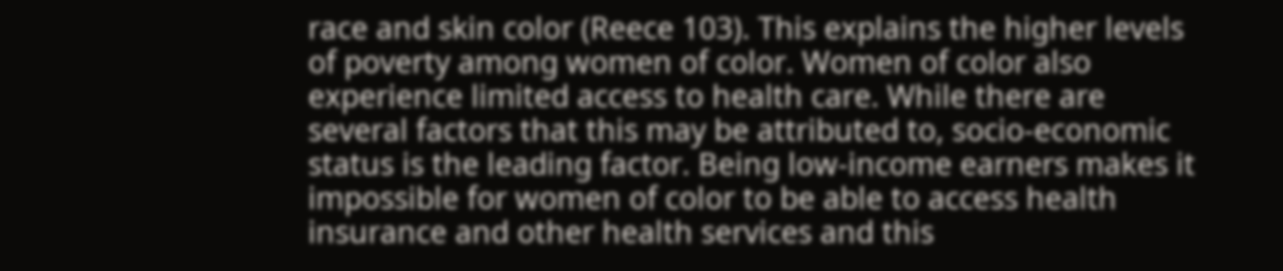race and skin color (Reece 103). This explains the higher levels of poverty among women of color. Women of color also experience limited access to health care. While there are several factors that this may be attributed to, socio-economic status is the leading factor. Being low-income earners makes it impossible for women of color to be able to access health insurance and other health services and this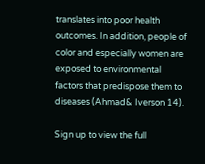translates into poor health outcomes. In addition, people of color and especially women are exposed to environmental factors that predispose them to diseases (Ahmad& Iverson 14).

Sign up to view the full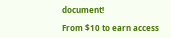document!

From $10 to earn access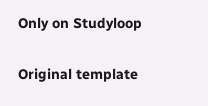Only on Studyloop

Original template